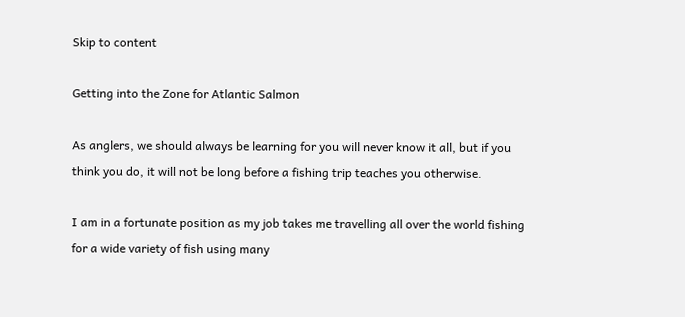Skip to content

Getting into the Zone for Atlantic Salmon

As anglers, we should always be learning for you will never know it all, but if you think you do, it will not be long before a fishing trip teaches you otherwise.

I am in a fortunate position as my job takes me travelling all over the world fishing for a wide variety of fish using many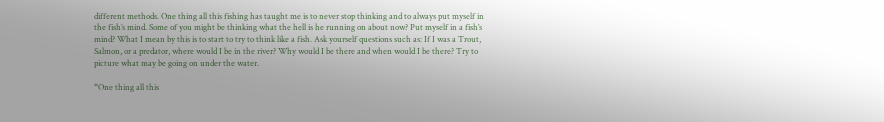different methods. One thing all this fishing has taught me is to never stop thinking and to always put myself in the fish’s mind. Some of you might be thinking what the hell is he running on about now? Put myself in a fish’s mind? What I mean by this is to start to try to think like a fish. Ask yourself questions such as: If I was a Trout, Salmon, or a predator, where would I be in the river? Why would I be there and when would I be there? Try to picture what may be going on under the water.

“One thing all this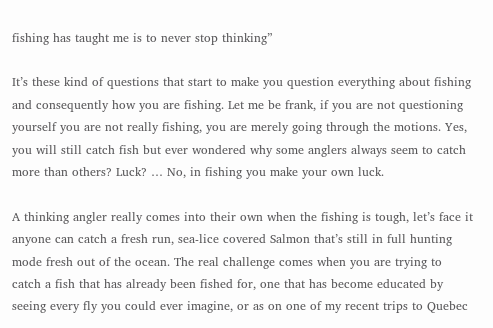fishing has taught me is to never stop thinking”

It’s these kind of questions that start to make you question everything about fishing and consequently how you are fishing. Let me be frank, if you are not questioning yourself you are not really fishing, you are merely going through the motions. Yes, you will still catch fish but ever wondered why some anglers always seem to catch more than others? Luck? … No, in fishing you make your own luck.

A thinking angler really comes into their own when the fishing is tough, let’s face it anyone can catch a fresh run, sea-lice covered Salmon that’s still in full hunting mode fresh out of the ocean. The real challenge comes when you are trying to catch a fish that has already been fished for, one that has become educated by seeing every fly you could ever imagine, or as on one of my recent trips to Quebec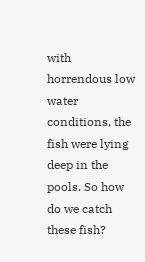with horrendous low water conditions, the fish were lying deep in the pools. So how do we catch these fish?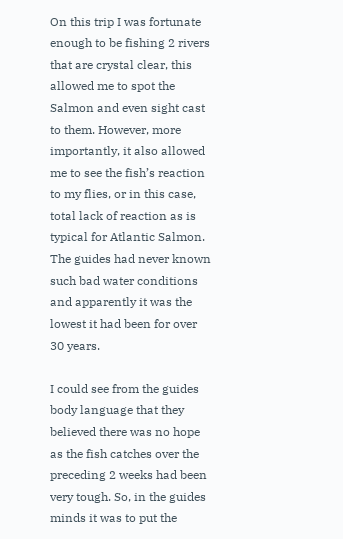On this trip I was fortunate enough to be fishing 2 rivers that are crystal clear, this allowed me to spot the Salmon and even sight cast to them. However, more importantly, it also allowed me to see the fish’s reaction to my flies, or in this case, total lack of reaction as is typical for Atlantic Salmon. The guides had never known such bad water conditions and apparently it was the lowest it had been for over 30 years.

I could see from the guides body language that they believed there was no hope as the fish catches over the preceding 2 weeks had been very tough. So, in the guides minds it was to put the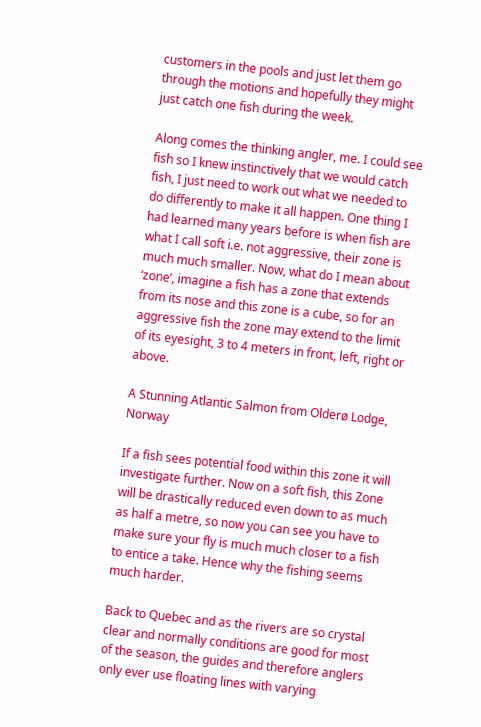customers in the pools and just let them go through the motions and hopefully they might just catch one fish during the week.

Along comes the thinking angler, me. I could see fish so I knew instinctively that we would catch fish, I just need to work out what we needed to do differently to make it all happen. One thing I had learned many years before is when fish are what I call soft i.e. not aggressive, their zone is much much smaller. Now, what do I mean about ‘zone’, imagine a fish has a zone that extends from its nose and this zone is a cube, so for an aggressive fish the zone may extend to the limit of its eyesight, 3 to 4 meters in front, left, right or above.

A Stunning Atlantic Salmon from Olderø Lodge, Norway

If a fish sees potential food within this zone it will investigate further. Now on a soft fish, this Zone will be drastically reduced even down to as much as half a metre, so now you can see you have to make sure your fly is much much closer to a fish to entice a take. Hence why the fishing seems much harder.

Back to Quebec and as the rivers are so crystal clear and normally conditions are good for most of the season, the guides and therefore anglers only ever use floating lines with varying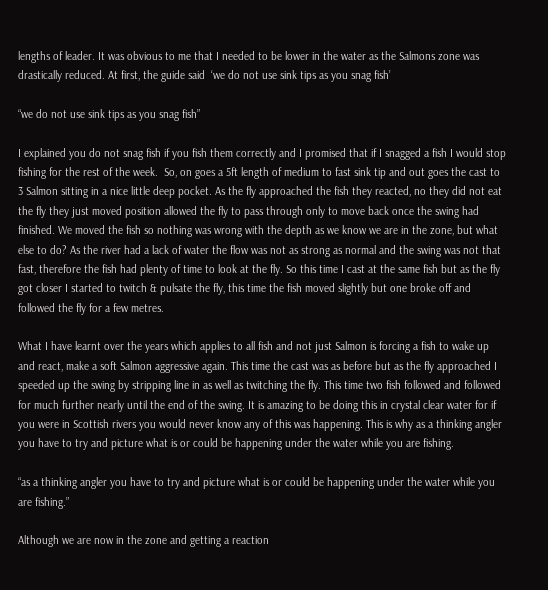lengths of leader. It was obvious to me that I needed to be lower in the water as the Salmons zone was drastically reduced. At first, the guide said  ‘we do not use sink tips as you snag fish’

“we do not use sink tips as you snag fish”

I explained you do not snag fish if you fish them correctly and I promised that if I snagged a fish I would stop fishing for the rest of the week.  So, on goes a 5ft length of medium to fast sink tip and out goes the cast to 3 Salmon sitting in a nice little deep pocket. As the fly approached the fish they reacted, no they did not eat the fly they just moved position allowed the fly to pass through only to move back once the swing had finished. We moved the fish so nothing was wrong with the depth as we know we are in the zone, but what else to do? As the river had a lack of water the flow was not as strong as normal and the swing was not that fast, therefore the fish had plenty of time to look at the fly. So this time I cast at the same fish but as the fly got closer I started to twitch & pulsate the fly, this time the fish moved slightly but one broke off and followed the fly for a few metres.

What I have learnt over the years which applies to all fish and not just Salmon is forcing a fish to wake up and react, make a soft Salmon aggressive again. This time the cast was as before but as the fly approached I speeded up the swing by stripping line in as well as twitching the fly. This time two fish followed and followed for much further nearly until the end of the swing. It is amazing to be doing this in crystal clear water for if you were in Scottish rivers you would never know any of this was happening. This is why as a thinking angler you have to try and picture what is or could be happening under the water while you are fishing.

“as a thinking angler you have to try and picture what is or could be happening under the water while you are fishing.”

Although we are now in the zone and getting a reaction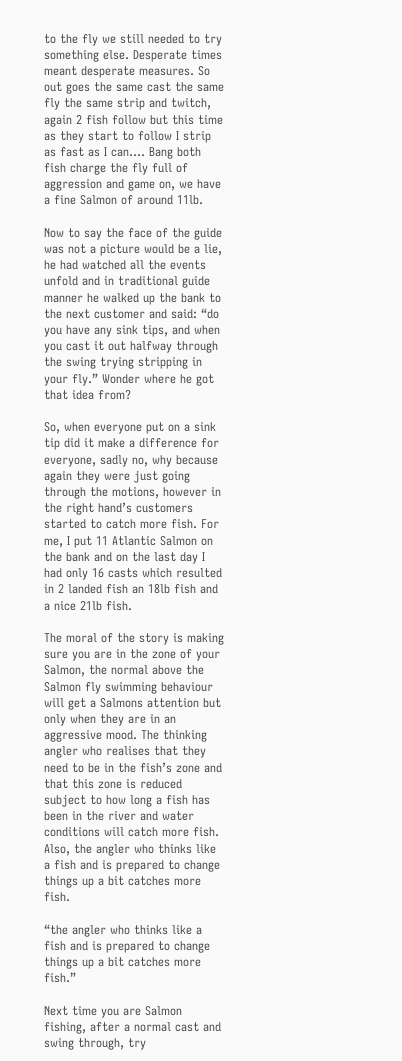to the fly we still needed to try something else. Desperate times meant desperate measures. So out goes the same cast the same fly the same strip and twitch, again 2 fish follow but this time as they start to follow I strip as fast as I can…. Bang both fish charge the fly full of aggression and game on, we have a fine Salmon of around 11lb.

Now to say the face of the guide was not a picture would be a lie, he had watched all the events unfold and in traditional guide manner he walked up the bank to the next customer and said: “do you have any sink tips, and when you cast it out halfway through the swing trying stripping in your fly.” Wonder where he got that idea from?

So, when everyone put on a sink tip did it make a difference for everyone, sadly no, why because again they were just going through the motions, however in the right hand’s customers started to catch more fish. For me, I put 11 Atlantic Salmon on the bank and on the last day I had only 16 casts which resulted in 2 landed fish an 18lb fish and a nice 21lb fish.

The moral of the story is making sure you are in the zone of your Salmon, the normal above the Salmon fly swimming behaviour will get a Salmons attention but only when they are in an aggressive mood. The thinking angler who realises that they need to be in the fish’s zone and that this zone is reduced subject to how long a fish has been in the river and water conditions will catch more fish. Also, the angler who thinks like a fish and is prepared to change things up a bit catches more fish.

“the angler who thinks like a fish and is prepared to change things up a bit catches more fish.”

Next time you are Salmon fishing, after a normal cast and swing through, try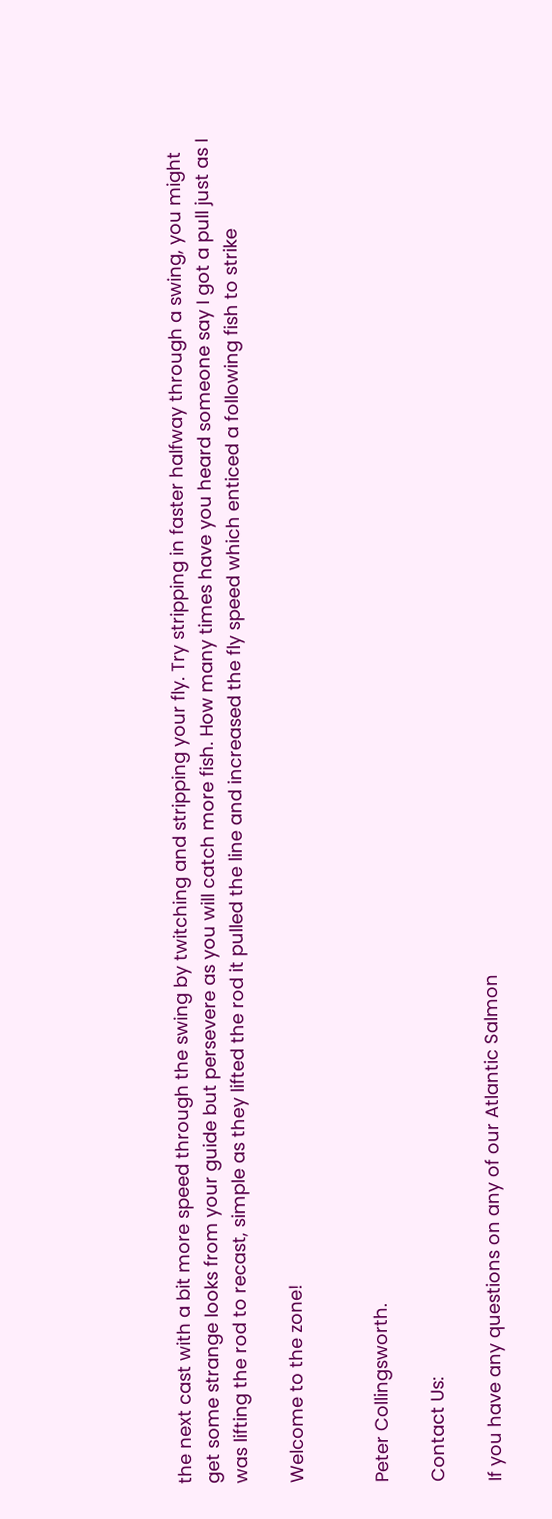the next cast with a bit more speed through the swing by twitching and stripping your fly. Try stripping in faster halfway through a swing, you might get some strange looks from your guide but persevere as you will catch more fish. How many times have you heard someone say I got a pull just as I was lifting the rod to recast, simple as they lifted the rod it pulled the line and increased the fly speed which enticed a following fish to strike

Welcome to the zone!


Peter Collingsworth.

Contact Us:

If you have any questions on any of our Atlantic Salmon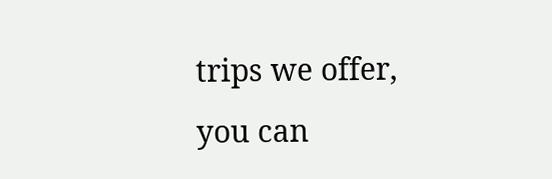trips we offer, you can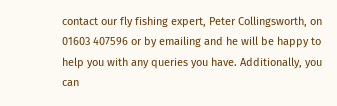contact our fly fishing expert, Peter Collingsworth, on 01603 407596 or by emailing and he will be happy to help you with any queries you have. Additionally, you can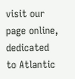visit our page online, dedicated to Atlantic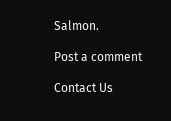Salmon.

Post a comment

Contact Us